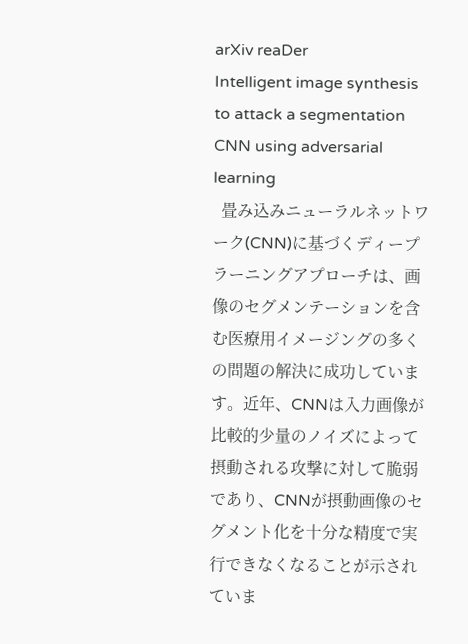arXiv reaDer
Intelligent image synthesis to attack a segmentation CNN using adversarial learning
  畳み込みニューラルネットワーク(CNN)に基づくディープラーニングアプローチは、画像のセグメンテーションを含む医療用イメージングの多くの問題の解決に成功しています。近年、CNNは入力画像が比較的少量のノイズによって摂動される攻撃に対して脆弱であり、CNNが摂動画像のセグメント化を十分な精度で実行できなくなることが示されていま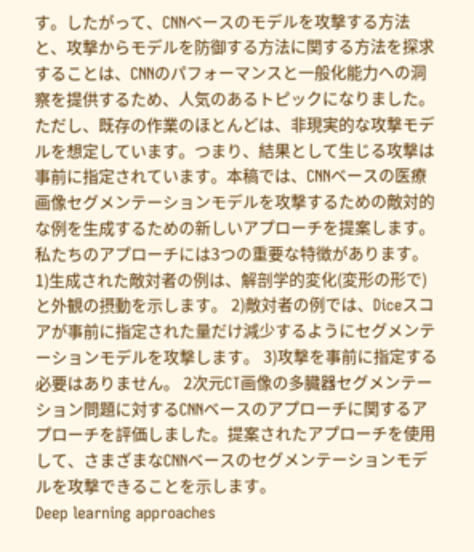す。したがって、CNNベースのモデルを攻撃する方法と、攻撃からモデルを防御する方法に関する方法を探求することは、CNNのパフォーマンスと一般化能力への洞察を提供するため、人気のあるトピックになりました。ただし、既存の作業のほとんどは、非現実的な攻撃モデルを想定しています。つまり、結果として生じる攻撃は事前に指定されています。本稿では、CNNベースの医療画像セグメンテーションモデルを攻撃するための敵対的な例を生成するための新しいアプローチを提案します。私たちのアプローチには3つの重要な特徴があります。1)生成された敵対者の例は、解剖学的変化(変形の形で)と外観の摂動を示します。 2)敵対者の例では、Diceスコアが事前に指定された量だけ減少するようにセグメンテーションモデルを攻撃します。 3)攻撃を事前に指定する必要はありません。 2次元CT画像の多臓器セグメンテーション問題に対するCNNベースのアプローチに関するアプローチを評価しました。提案されたアプローチを使用して、さまざまなCNNベースのセグメンテーションモデルを攻撃できることを示します。
Deep learning approaches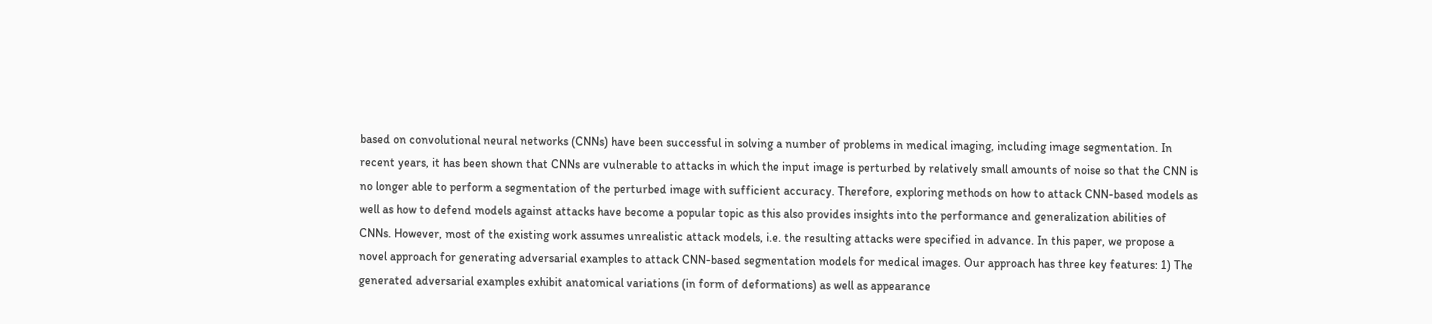based on convolutional neural networks (CNNs) have been successful in solving a number of problems in medical imaging, including image segmentation. In recent years, it has been shown that CNNs are vulnerable to attacks in which the input image is perturbed by relatively small amounts of noise so that the CNN is no longer able to perform a segmentation of the perturbed image with sufficient accuracy. Therefore, exploring methods on how to attack CNN-based models as well as how to defend models against attacks have become a popular topic as this also provides insights into the performance and generalization abilities of CNNs. However, most of the existing work assumes unrealistic attack models, i.e. the resulting attacks were specified in advance. In this paper, we propose a novel approach for generating adversarial examples to attack CNN-based segmentation models for medical images. Our approach has three key features: 1) The generated adversarial examples exhibit anatomical variations (in form of deformations) as well as appearance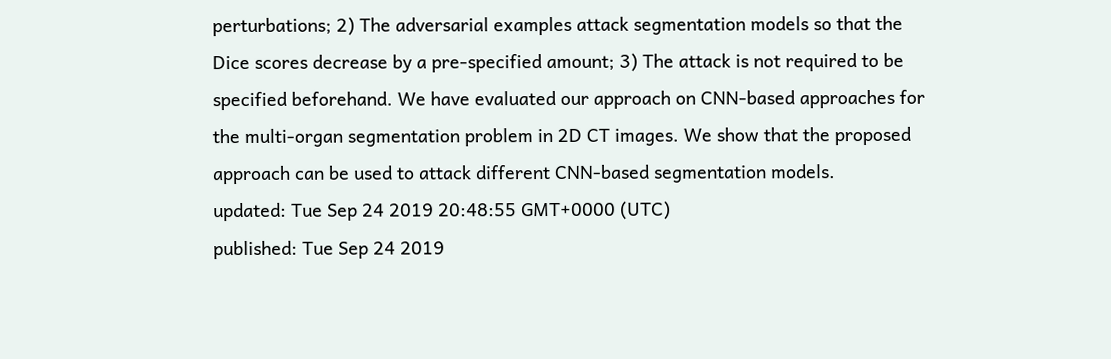perturbations; 2) The adversarial examples attack segmentation models so that the Dice scores decrease by a pre-specified amount; 3) The attack is not required to be specified beforehand. We have evaluated our approach on CNN-based approaches for the multi-organ segmentation problem in 2D CT images. We show that the proposed approach can be used to attack different CNN-based segmentation models.
updated: Tue Sep 24 2019 20:48:55 GMT+0000 (UTC)
published: Tue Sep 24 2019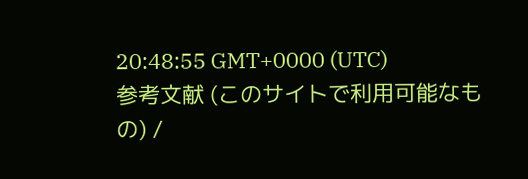20:48:55 GMT+0000 (UTC)
参考文献 (このサイトで利用可能なもの) /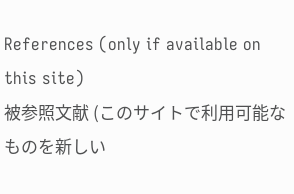References (only if available on this site)
被参照文献 (このサイトで利用可能なものを新しい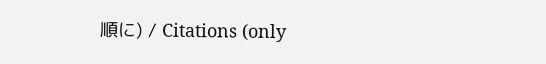順に) / Citations (only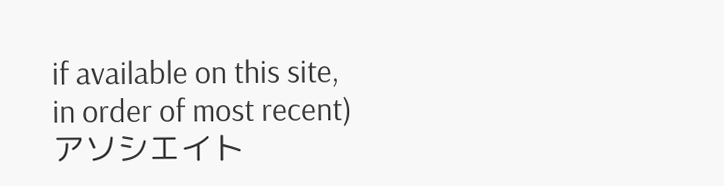if available on this site, in order of most recent)アソシエイト